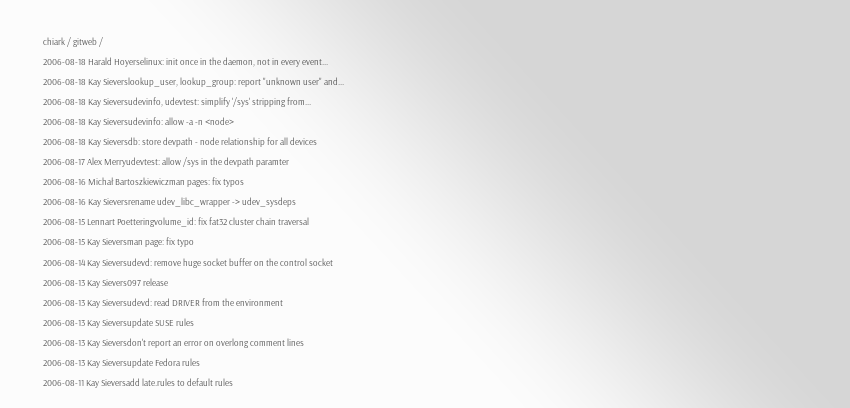chiark / gitweb /
2006-08-18 Harald Hoyerselinux: init once in the daemon, not in every event...
2006-08-18 Kay Sieverslookup_user, lookup_group: report "unknown user" and...
2006-08-18 Kay Sieversudevinfo, udevtest: simplify '/sys' stripping from...
2006-08-18 Kay Sieversudevinfo: allow -a -n <node>
2006-08-18 Kay Sieversdb: store devpath - node relationship for all devices
2006-08-17 Alex Merryudevtest: allow /sys in the devpath paramter
2006-08-16 Michał Bartoszkiewiczman pages: fix typos
2006-08-16 Kay Sieversrename udev_libc_wrapper -> udev_sysdeps
2006-08-15 Lennart Poetteringvolume_id: fix fat32 cluster chain traversal
2006-08-15 Kay Sieversman page: fix typo
2006-08-14 Kay Sieversudevd: remove huge socket buffer on the control socket
2006-08-13 Kay Sievers097 release
2006-08-13 Kay Sieversudevd: read DRIVER from the environment
2006-08-13 Kay Sieversupdate SUSE rules
2006-08-13 Kay Sieversdon't report an error on overlong comment lines
2006-08-13 Kay Sieversupdate Fedora rules
2006-08-11 Kay Sieversadd late.rules to default rules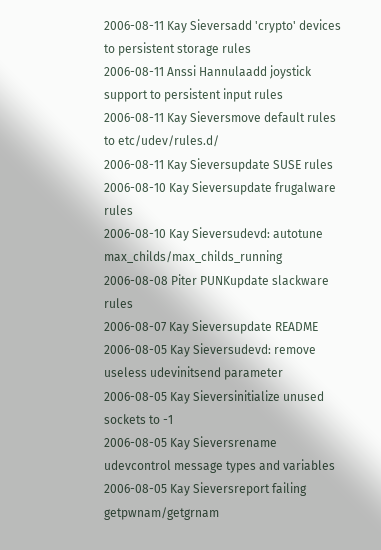2006-08-11 Kay Sieversadd 'crypto' devices to persistent storage rules
2006-08-11 Anssi Hannulaadd joystick support to persistent input rules
2006-08-11 Kay Sieversmove default rules to etc/udev/rules.d/
2006-08-11 Kay Sieversupdate SUSE rules
2006-08-10 Kay Sieversupdate frugalware rules
2006-08-10 Kay Sieversudevd: autotune max_childs/max_childs_running
2006-08-08 Piter PUNKupdate slackware rules
2006-08-07 Kay Sieversupdate README
2006-08-05 Kay Sieversudevd: remove useless udevinitsend parameter
2006-08-05 Kay Sieversinitialize unused sockets to -1
2006-08-05 Kay Sieversrename udevcontrol message types and variables
2006-08-05 Kay Sieversreport failing getpwnam/getgrnam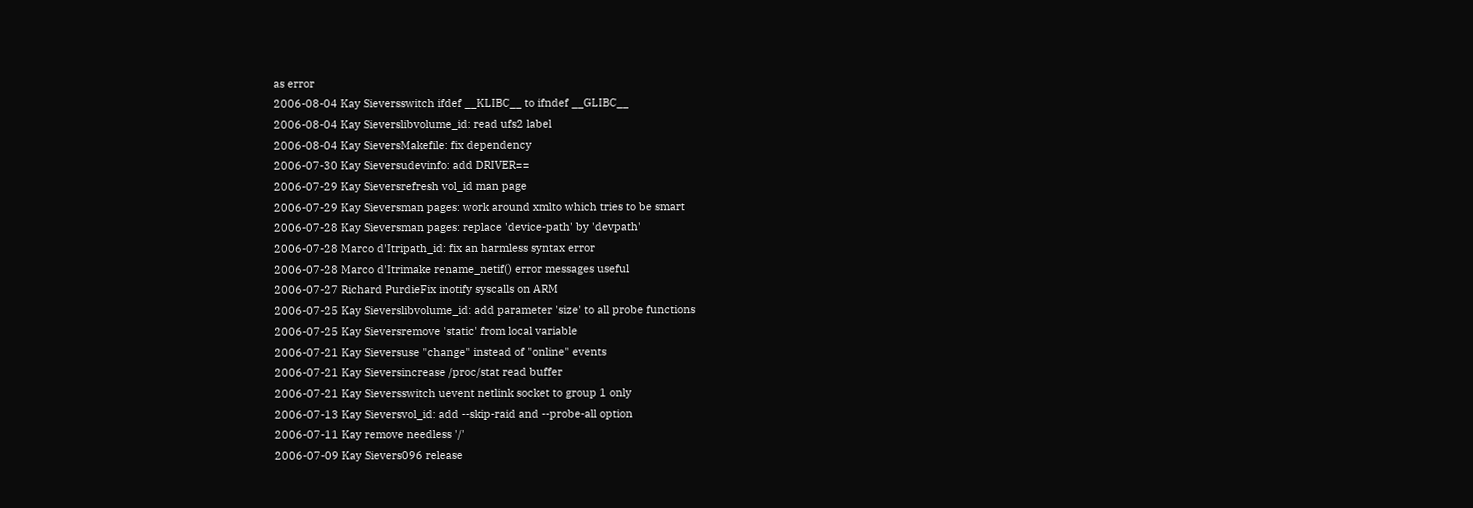as error
2006-08-04 Kay Sieversswitch ifdef __KLIBC__ to ifndef __GLIBC__
2006-08-04 Kay Sieverslibvolume_id: read ufs2 label
2006-08-04 Kay SieversMakefile: fix dependency
2006-07-30 Kay Sieversudevinfo: add DRIVER==
2006-07-29 Kay Sieversrefresh vol_id man page
2006-07-29 Kay Sieversman pages: work around xmlto which tries to be smart
2006-07-28 Kay Sieversman pages: replace 'device-path' by 'devpath'
2006-07-28 Marco d'Itripath_id: fix an harmless syntax error
2006-07-28 Marco d'Itrimake rename_netif() error messages useful
2006-07-27 Richard PurdieFix inotify syscalls on ARM
2006-07-25 Kay Sieverslibvolume_id: add parameter 'size' to all probe functions
2006-07-25 Kay Sieversremove 'static' from local variable
2006-07-21 Kay Sieversuse "change" instead of "online" events
2006-07-21 Kay Sieversincrease /proc/stat read buffer
2006-07-21 Kay Sieversswitch uevent netlink socket to group 1 only
2006-07-13 Kay Sieversvol_id: add --skip-raid and --probe-all option
2006-07-11 Kay remove needless '/'
2006-07-09 Kay Sievers096 release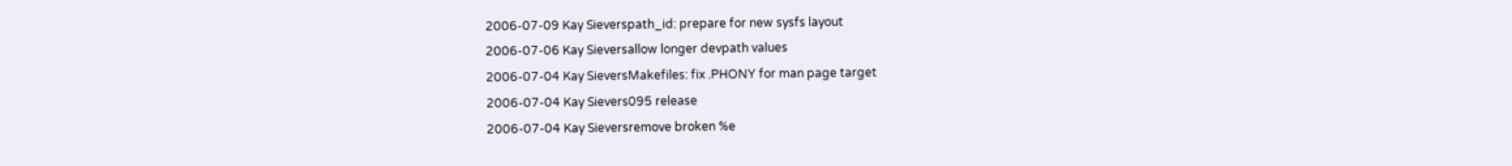2006-07-09 Kay Sieverspath_id: prepare for new sysfs layout
2006-07-06 Kay Sieversallow longer devpath values
2006-07-04 Kay SieversMakefiles: fix .PHONY for man page target
2006-07-04 Kay Sievers095 release
2006-07-04 Kay Sieversremove broken %e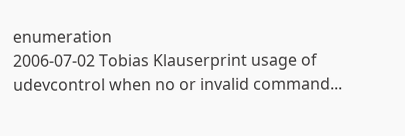enumeration
2006-07-02 Tobias Klauserprint usage of udevcontrol when no or invalid command...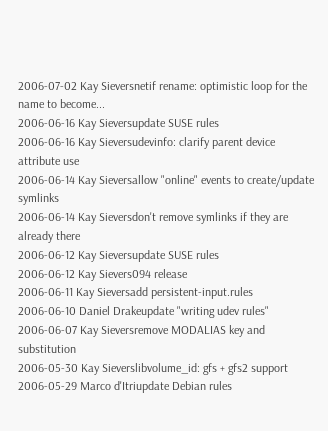2006-07-02 Kay Sieversnetif rename: optimistic loop for the name to become...
2006-06-16 Kay Sieversupdate SUSE rules
2006-06-16 Kay Sieversudevinfo: clarify parent device attribute use
2006-06-14 Kay Sieversallow "online" events to create/update symlinks
2006-06-14 Kay Sieversdon't remove symlinks if they are already there
2006-06-12 Kay Sieversupdate SUSE rules
2006-06-12 Kay Sievers094 release
2006-06-11 Kay Sieversadd persistent-input.rules
2006-06-10 Daniel Drakeupdate "writing udev rules"
2006-06-07 Kay Sieversremove MODALIAS key and substitution
2006-05-30 Kay Sieverslibvolume_id: gfs + gfs2 support
2006-05-29 Marco d'Itriupdate Debian rules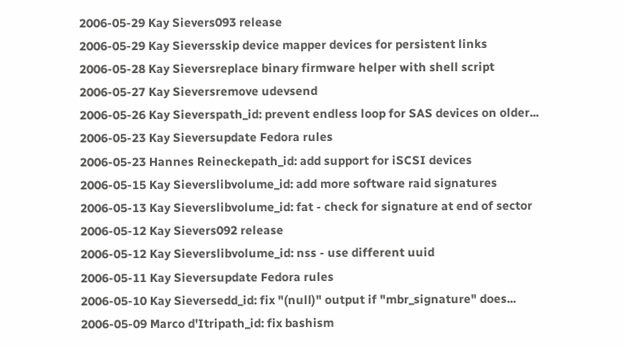2006-05-29 Kay Sievers093 release
2006-05-29 Kay Sieversskip device mapper devices for persistent links
2006-05-28 Kay Sieversreplace binary firmware helper with shell script
2006-05-27 Kay Sieversremove udevsend
2006-05-26 Kay Sieverspath_id: prevent endless loop for SAS devices on older...
2006-05-23 Kay Sieversupdate Fedora rules
2006-05-23 Hannes Reineckepath_id: add support for iSCSI devices
2006-05-15 Kay Sieverslibvolume_id: add more software raid signatures
2006-05-13 Kay Sieverslibvolume_id: fat - check for signature at end of sector
2006-05-12 Kay Sievers092 release
2006-05-12 Kay Sieverslibvolume_id: nss - use different uuid
2006-05-11 Kay Sieversupdate Fedora rules
2006-05-10 Kay Sieversedd_id: fix "(null)" output if "mbr_signature" does...
2006-05-09 Marco d'Itripath_id: fix bashism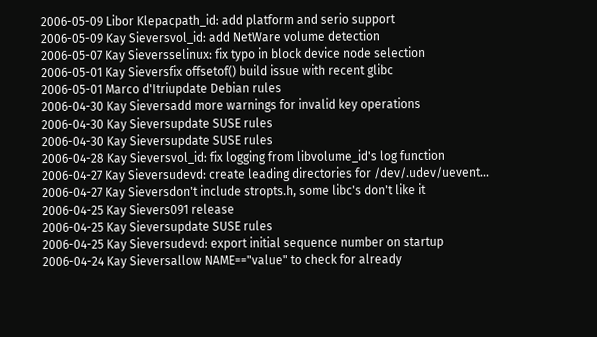2006-05-09 Libor Klepacpath_id: add platform and serio support
2006-05-09 Kay Sieversvol_id: add NetWare volume detection
2006-05-07 Kay Sieversselinux: fix typo in block device node selection
2006-05-01 Kay Sieversfix offsetof() build issue with recent glibc
2006-05-01 Marco d'Itriupdate Debian rules
2006-04-30 Kay Sieversadd more warnings for invalid key operations
2006-04-30 Kay Sieversupdate SUSE rules
2006-04-30 Kay Sieversupdate SUSE rules
2006-04-28 Kay Sieversvol_id: fix logging from libvolume_id's log function
2006-04-27 Kay Sieversudevd: create leading directories for /dev/.udev/uevent...
2006-04-27 Kay Sieversdon't include stropts.h, some libc's don't like it
2006-04-25 Kay Sievers091 release
2006-04-25 Kay Sieversupdate SUSE rules
2006-04-25 Kay Sieversudevd: export initial sequence number on startup
2006-04-24 Kay Sieversallow NAME=="value" to check for already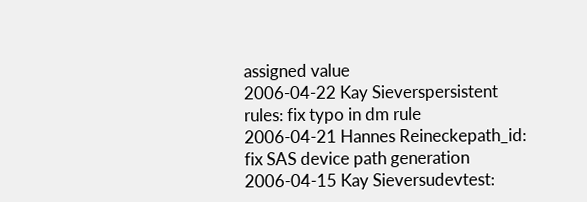assigned value
2006-04-22 Kay Sieverspersistent rules: fix typo in dm rule
2006-04-21 Hannes Reineckepath_id: fix SAS device path generation
2006-04-15 Kay Sieversudevtest: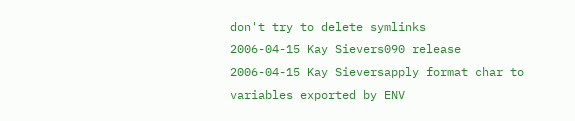don't try to delete symlinks
2006-04-15 Kay Sievers090 release
2006-04-15 Kay Sieversapply format char to variables exported by ENV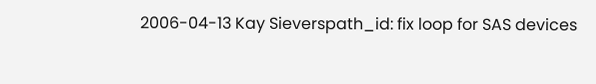2006-04-13 Kay Sieverspath_id: fix loop for SAS devices